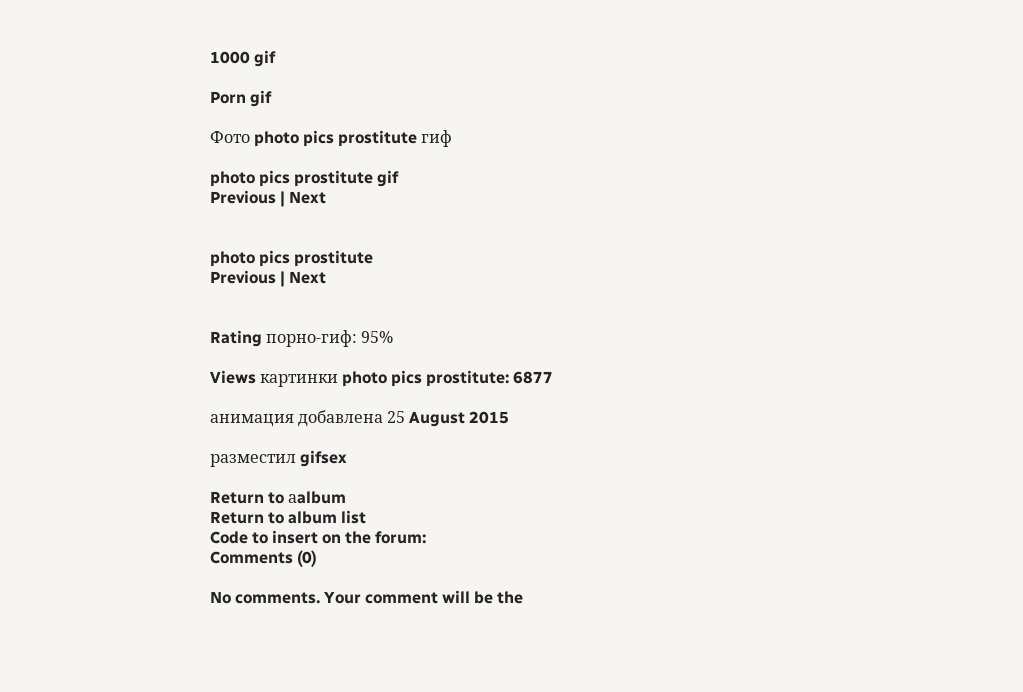1000 gif

Porn gif

Фото photo pics prostitute гиф

photo pics prostitute gif
Previous | Next


photo pics prostitute
Previous | Next


Rating порно-гиф: 95%

Views картинки photo pics prostitute: 6877

анимация добавлена 25 August 2015

разместил gifsex

Return to аalbum
Return to album list
Code to insert on the forum:
Comments (0)

No comments. Your comment will be the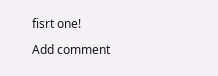fisrt one!

Add comment